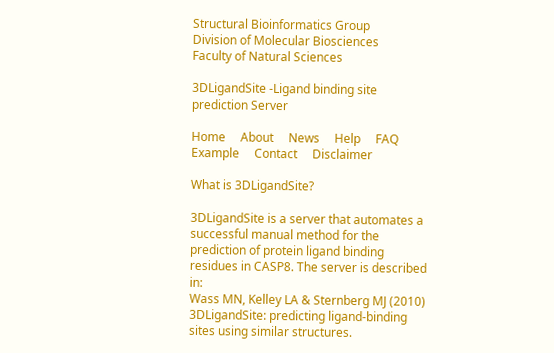Structural Bioinformatics Group
Division of Molecular Biosciences
Faculty of Natural Sciences

3DLigandSite -Ligand binding site prediction Server

Home     About     News     Help     FAQ     Example     Contact     Disclaimer

What is 3DLigandSite?

3DLigandSite is a server that automates a successful manual method for the prediction of protein ligand binding residues in CASP8. The server is described in:
Wass MN, Kelley LA & Sternberg MJ (2010) 3DLigandSite: predicting ligand-binding sites using similar structures.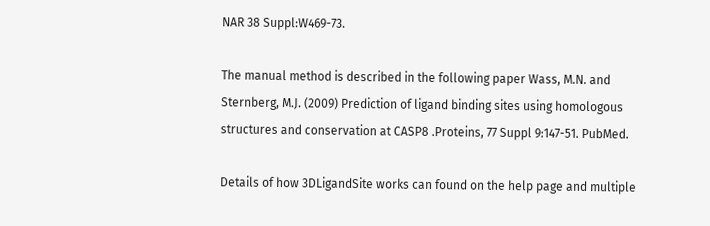NAR 38 Suppl:W469-73.

The manual method is described in the following paper Wass, M.N. and Sternberg, M.J. (2009) Prediction of ligand binding sites using homologous structures and conservation at CASP8 .Proteins, 77 Suppl 9:147-51. PubMed.

Details of how 3DLigandSite works can found on the help page and multiple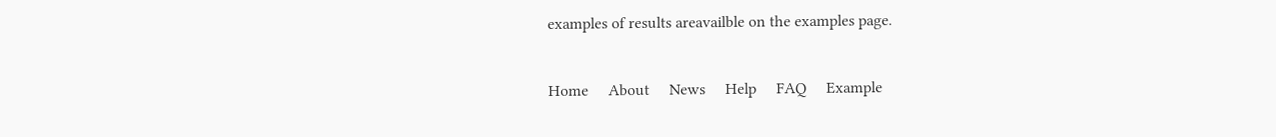examples of results areavailble on the examples page.


Home     About     News     Help     FAQ     Example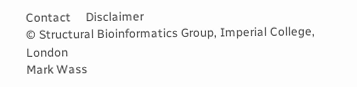Contact     Disclaimer
© Structural Bioinformatics Group, Imperial College, London
Mark Wass